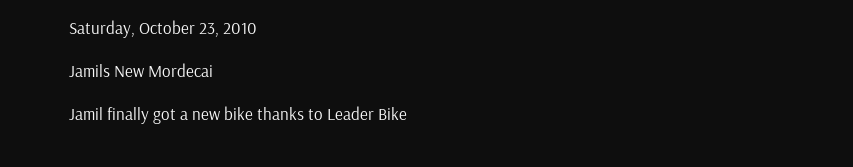Saturday, October 23, 2010

Jamils New Mordecai

Jamil finally got a new bike thanks to Leader Bike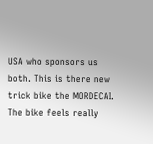USA who sponsors us both. This is there new trick bike the MORDECAI. The bike feels really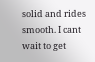solid and rides smooth. I cant wait to get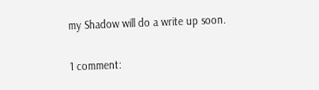my Shadow will do a write up soon.

1 comment: